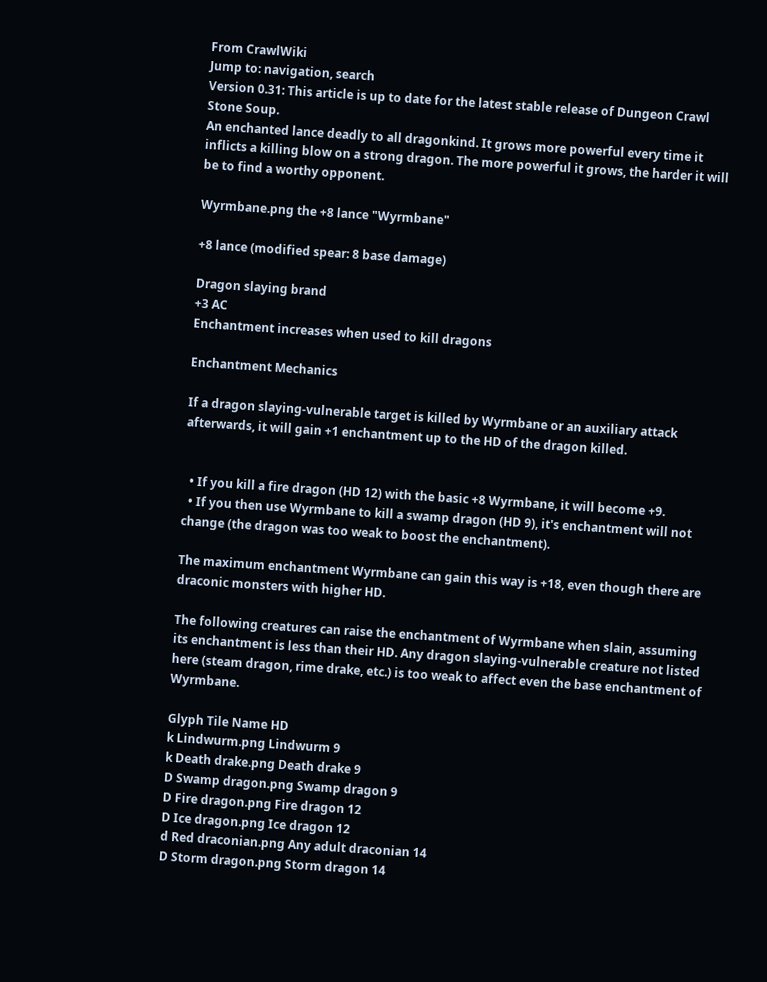From CrawlWiki
Jump to: navigation, search
Version 0.31: This article is up to date for the latest stable release of Dungeon Crawl Stone Soup.
An enchanted lance deadly to all dragonkind. It grows more powerful every time it inflicts a killing blow on a strong dragon. The more powerful it grows, the harder it will be to find a worthy opponent.

Wyrmbane.png the +8 lance "Wyrmbane"

+8 lance (modified spear: 8 base damage)

Dragon slaying brand
+3 AC
Enchantment increases when used to kill dragons

Enchantment Mechanics

If a dragon slaying-vulnerable target is killed by Wyrmbane or an auxiliary attack afterwards, it will gain +1 enchantment up to the HD of the dragon killed.


  • If you kill a fire dragon (HD 12) with the basic +8 Wyrmbane, it will become +9.
  • If you then use Wyrmbane to kill a swamp dragon (HD 9), it's enchantment will not change (the dragon was too weak to boost the enchantment).

The maximum enchantment Wyrmbane can gain this way is +18, even though there are draconic monsters with higher HD.

The following creatures can raise the enchantment of Wyrmbane when slain, assuming its enchantment is less than their HD. Any dragon slaying-vulnerable creature not listed here (steam dragon, rime drake, etc.) is too weak to affect even the base enchantment of Wyrmbane.

Glyph Tile Name HD
k Lindwurm.png Lindwurm 9
k Death drake.png Death drake 9
D Swamp dragon.png Swamp dragon 9
D Fire dragon.png Fire dragon 12
D Ice dragon.png Ice dragon 12
d Red draconian.png Any adult draconian 14
D Storm dragon.png Storm dragon 14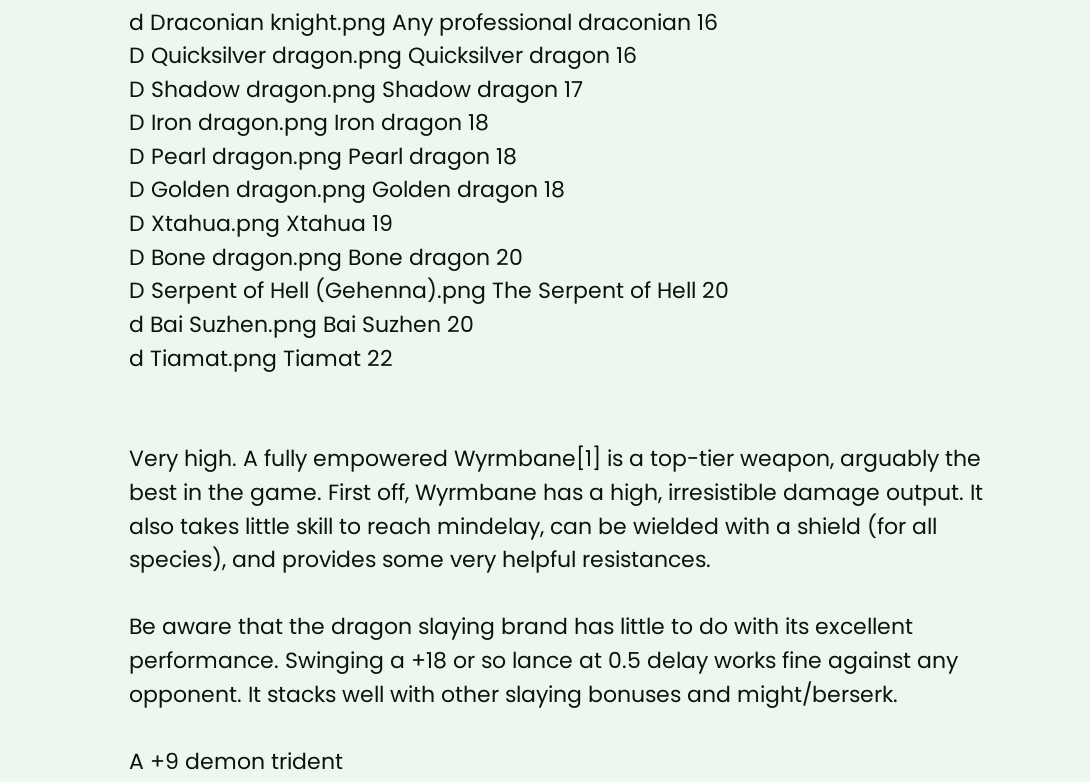d Draconian knight.png Any professional draconian 16
D Quicksilver dragon.png Quicksilver dragon 16
D Shadow dragon.png Shadow dragon 17
D Iron dragon.png Iron dragon 18
D Pearl dragon.png Pearl dragon 18
D Golden dragon.png Golden dragon 18
D Xtahua.png Xtahua 19
D Bone dragon.png Bone dragon 20
D Serpent of Hell (Gehenna).png The Serpent of Hell 20
d Bai Suzhen.png Bai Suzhen 20
d Tiamat.png Tiamat 22


Very high. A fully empowered Wyrmbane[1] is a top-tier weapon, arguably the best in the game. First off, Wyrmbane has a high, irresistible damage output. It also takes little skill to reach mindelay, can be wielded with a shield (for all species), and provides some very helpful resistances.

Be aware that the dragon slaying brand has little to do with its excellent performance. Swinging a +18 or so lance at 0.5 delay works fine against any opponent. It stacks well with other slaying bonuses and might/berserk.

A +9 demon trident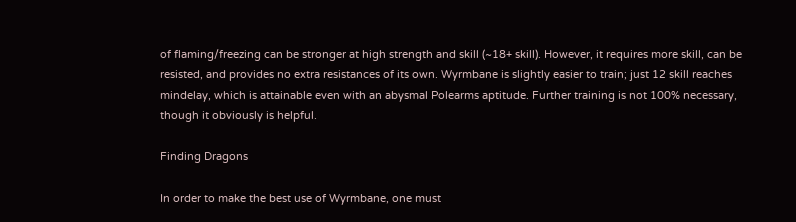of flaming/freezing can be stronger at high strength and skill (~18+ skill). However, it requires more skill, can be resisted, and provides no extra resistances of its own. Wyrmbane is slightly easier to train; just 12 skill reaches mindelay, which is attainable even with an abysmal Polearms aptitude. Further training is not 100% necessary, though it obviously is helpful.

Finding Dragons

In order to make the best use of Wyrmbane, one must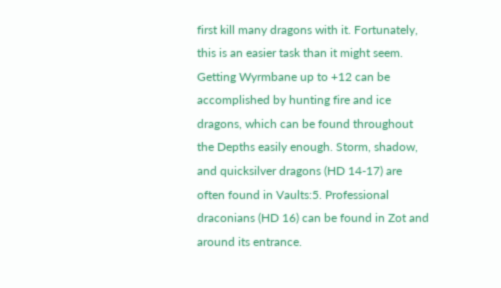first kill many dragons with it. Fortunately, this is an easier task than it might seem. Getting Wyrmbane up to +12 can be accomplished by hunting fire and ice dragons, which can be found throughout the Depths easily enough. Storm, shadow, and quicksilver dragons (HD 14-17) are often found in Vaults:5. Professional draconians (HD 16) can be found in Zot and around its entrance.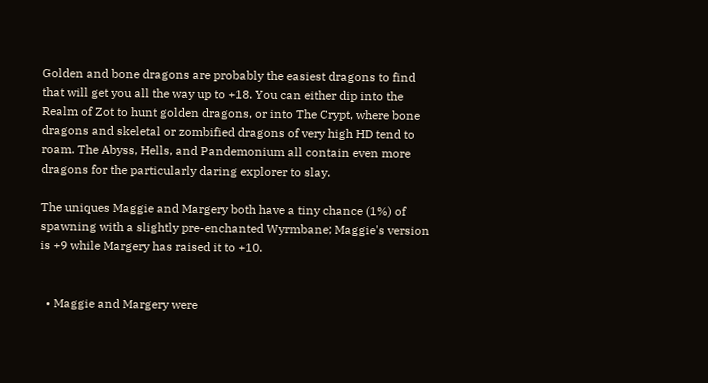Golden and bone dragons are probably the easiest dragons to find that will get you all the way up to +18. You can either dip into the Realm of Zot to hunt golden dragons, or into The Crypt, where bone dragons and skeletal or zombified dragons of very high HD tend to roam. The Abyss, Hells, and Pandemonium all contain even more dragons for the particularly daring explorer to slay.

The uniques Maggie and Margery both have a tiny chance (1%) of spawning with a slightly pre-enchanted Wyrmbane; Maggie's version is +9 while Margery has raised it to +10.


  • Maggie and Margery were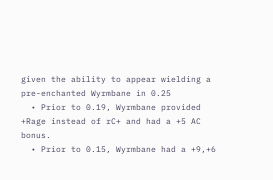given the ability to appear wielding a pre-enchanted Wyrmbane in 0.25
  • Prior to 0.19, Wyrmbane provided +Rage instead of rC+ and had a +5 AC bonus.
  • Prior to 0.15, Wyrmbane had a +9,+6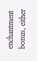enchantment bonus, either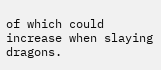of which could increase when slaying dragons.